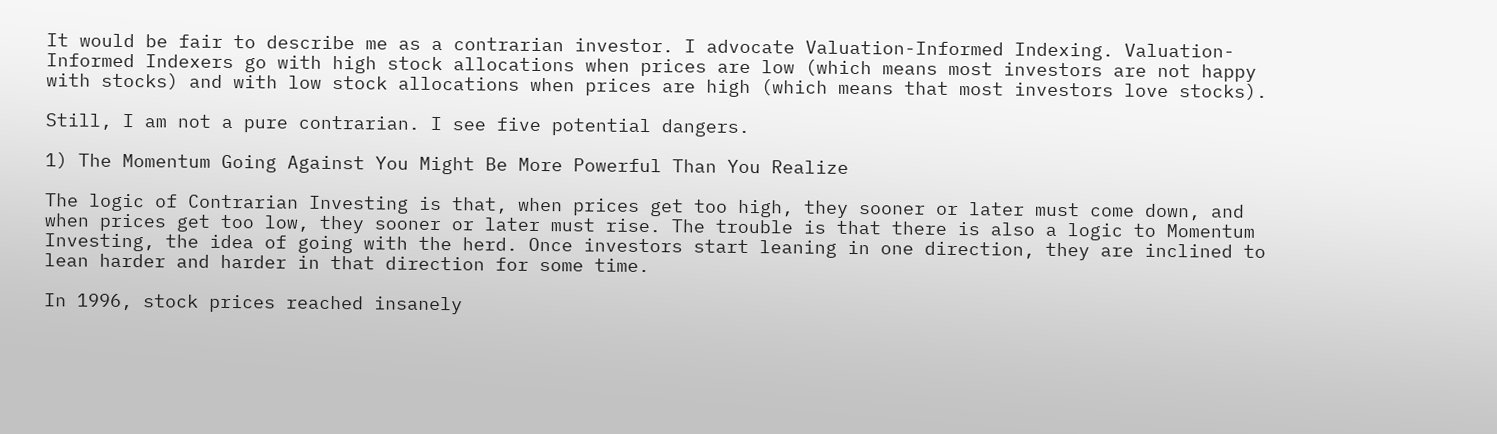It would be fair to describe me as a contrarian investor. I advocate Valuation-Informed Indexing. Valuation-Informed Indexers go with high stock allocations when prices are low (which means most investors are not happy with stocks) and with low stock allocations when prices are high (which means that most investors love stocks).

Still, I am not a pure contrarian. I see five potential dangers.

1) The Momentum Going Against You Might Be More Powerful Than You Realize

The logic of Contrarian Investing is that, when prices get too high, they sooner or later must come down, and when prices get too low, they sooner or later must rise. The trouble is that there is also a logic to Momentum Investing, the idea of going with the herd. Once investors start leaning in one direction, they are inclined to lean harder and harder in that direction for some time.

In 1996, stock prices reached insanely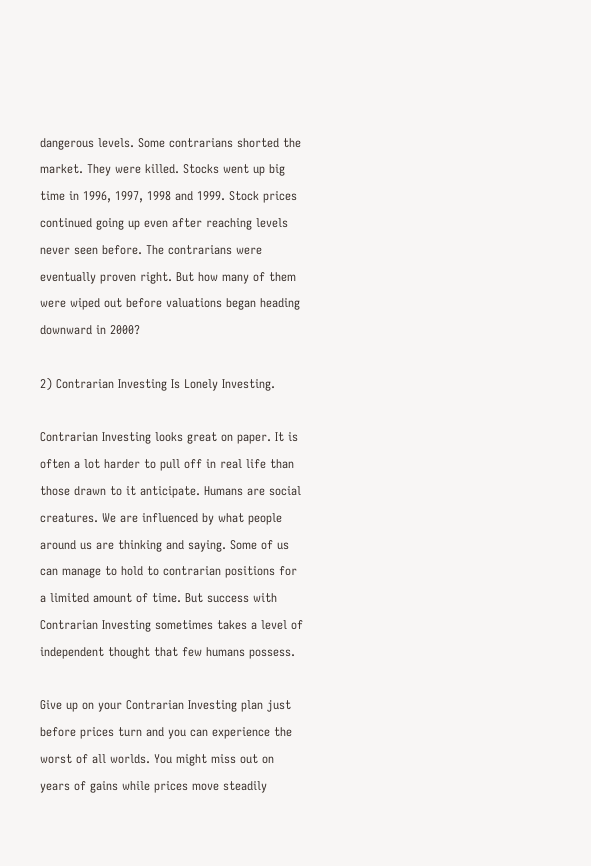dangerous levels. Some contrarians shorted the market. They were killed. Stocks went up big time in 1996, 1997, 1998 and 1999. Stock prices continued going up even after reaching levels never seen before. The contrarians were eventually proven right. But how many of them were wiped out before valuations began heading downward in 2000?

2) Contrarian Investing Is Lonely Investing.

Contrarian Investing looks great on paper. It is often a lot harder to pull off in real life than those drawn to it anticipate. Humans are social creatures. We are influenced by what people around us are thinking and saying. Some of us can manage to hold to contrarian positions for a limited amount of time. But success with Contrarian Investing sometimes takes a level of independent thought that few humans possess.

Give up on your Contrarian Investing plan just before prices turn and you can experience the worst of all worlds. You might miss out on years of gains while prices move steadily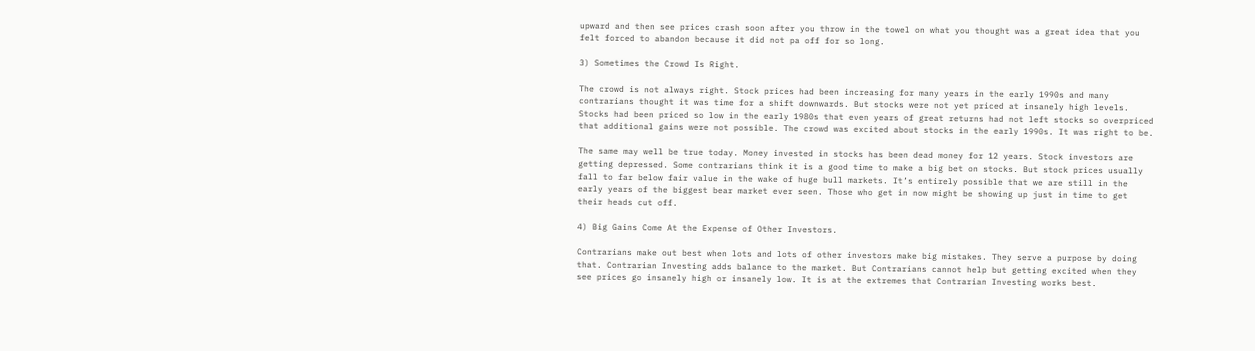upward and then see prices crash soon after you throw in the towel on what you thought was a great idea that you felt forced to abandon because it did not pa off for so long.

3) Sometimes the Crowd Is Right.

The crowd is not always right. Stock prices had been increasing for many years in the early 1990s and many contrarians thought it was time for a shift downwards. But stocks were not yet priced at insanely high levels. Stocks had been priced so low in the early 1980s that even years of great returns had not left stocks so overpriced that additional gains were not possible. The crowd was excited about stocks in the early 1990s. It was right to be.

The same may well be true today. Money invested in stocks has been dead money for 12 years. Stock investors are getting depressed. Some contrarians think it is a good time to make a big bet on stocks. But stock prices usually fall to far below fair value in the wake of huge bull markets. It’s entirely possible that we are still in the early years of the biggest bear market ever seen. Those who get in now might be showing up just in time to get their heads cut off.

4) Big Gains Come At the Expense of Other Investors.

Contrarians make out best when lots and lots of other investors make big mistakes. They serve a purpose by doing that. Contrarian Investing adds balance to the market. But Contrarians cannot help but getting excited when they see prices go insanely high or insanely low. It is at the extremes that Contrarian Investing works best.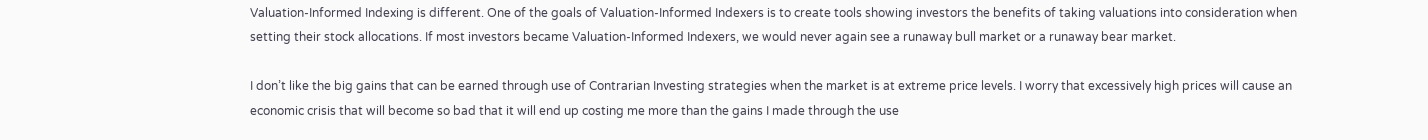Valuation-Informed Indexing is different. One of the goals of Valuation-Informed Indexers is to create tools showing investors the benefits of taking valuations into consideration when setting their stock allocations. If most investors became Valuation-Informed Indexers, we would never again see a runaway bull market or a runaway bear market.

I don’t like the big gains that can be earned through use of Contrarian Investing strategies when the market is at extreme price levels. I worry that excessively high prices will cause an economic crisis that will become so bad that it will end up costing me more than the gains I made through the use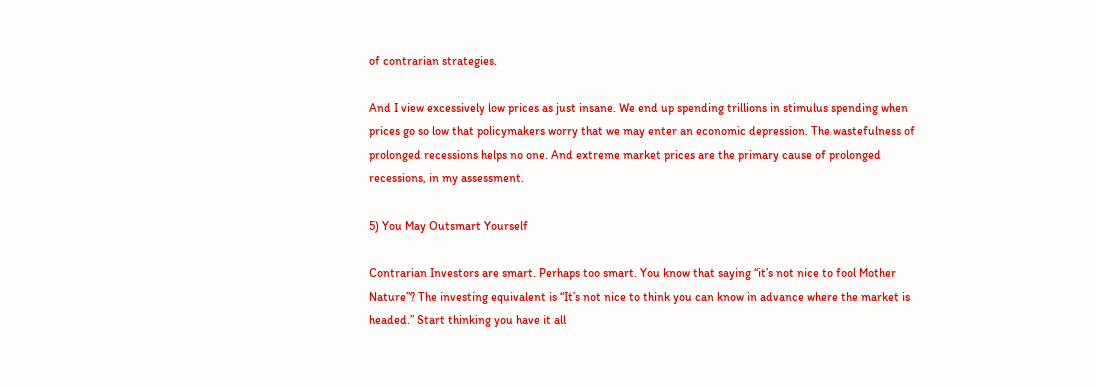of contrarian strategies.

And I view excessively low prices as just insane. We end up spending trillions in stimulus spending when prices go so low that policymakers worry that we may enter an economic depression. The wastefulness of prolonged recessions helps no one. And extreme market prices are the primary cause of prolonged recessions, in my assessment.

5) You May Outsmart Yourself

Contrarian Investors are smart. Perhaps too smart. You know that saying “it’s not nice to fool Mother Nature”? The investing equivalent is “It’s not nice to think you can know in advance where the market is headed.” Start thinking you have it all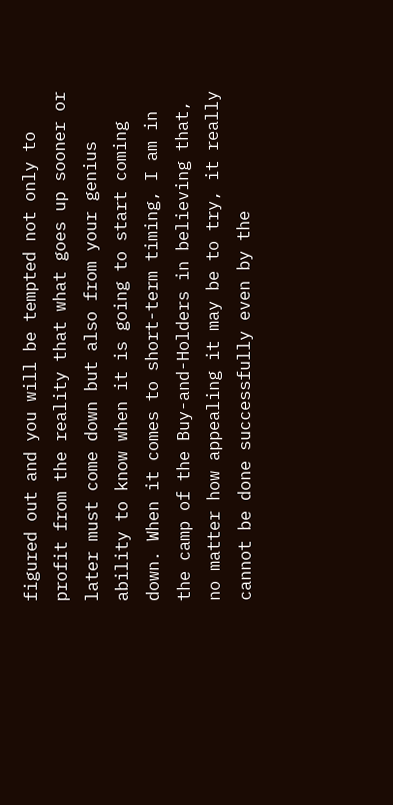figured out and you will be tempted not only to profit from the reality that what goes up sooner or later must come down but also from your genius ability to know when it is going to start coming down. When it comes to short-term timing, I am in the camp of the Buy-and-Holders in believing that, no matter how appealing it may be to try, it really cannot be done successfully even by the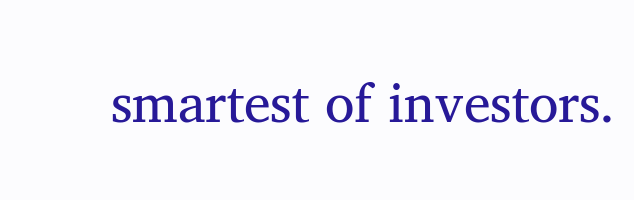smartest of investors.